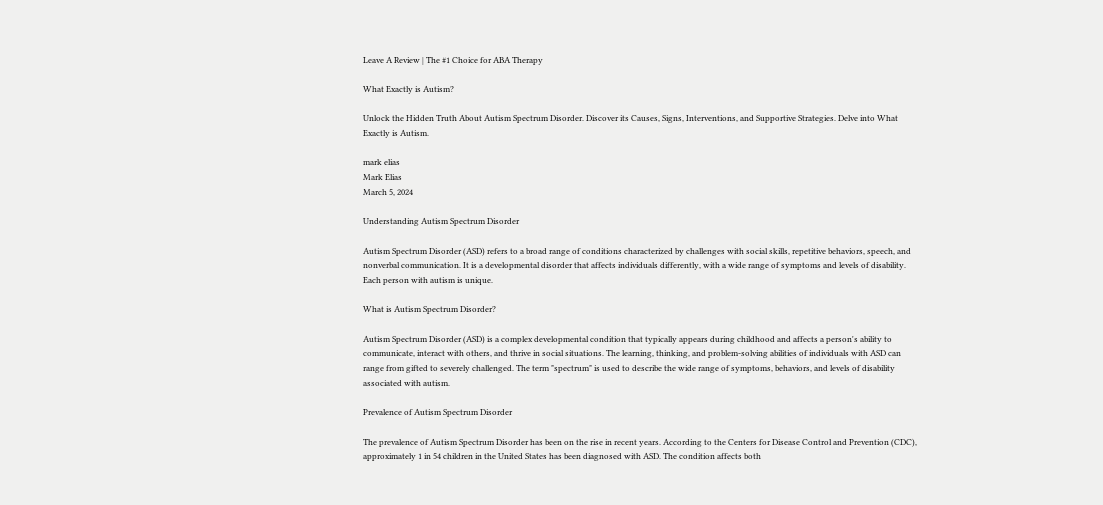Leave A Review | The #1 Choice for ABA Therapy

What Exactly is Autism?

Unlock the Hidden Truth About Autism Spectrum Disorder. Discover its Causes, Signs, Interventions, and Supportive Strategies. Delve into What Exactly is Autism.

mark elias
Mark Elias
March 5, 2024

Understanding Autism Spectrum Disorder

Autism Spectrum Disorder (ASD) refers to a broad range of conditions characterized by challenges with social skills, repetitive behaviors, speech, and nonverbal communication. It is a developmental disorder that affects individuals differently, with a wide range of symptoms and levels of disability. Each person with autism is unique.

What is Autism Spectrum Disorder?

Autism Spectrum Disorder (ASD) is a complex developmental condition that typically appears during childhood and affects a person's ability to communicate, interact with others, and thrive in social situations. The learning, thinking, and problem-solving abilities of individuals with ASD can range from gifted to severely challenged. The term "spectrum" is used to describe the wide range of symptoms, behaviors, and levels of disability associated with autism.

Prevalence of Autism Spectrum Disorder

The prevalence of Autism Spectrum Disorder has been on the rise in recent years. According to the Centers for Disease Control and Prevention (CDC), approximately 1 in 54 children in the United States has been diagnosed with ASD. The condition affects both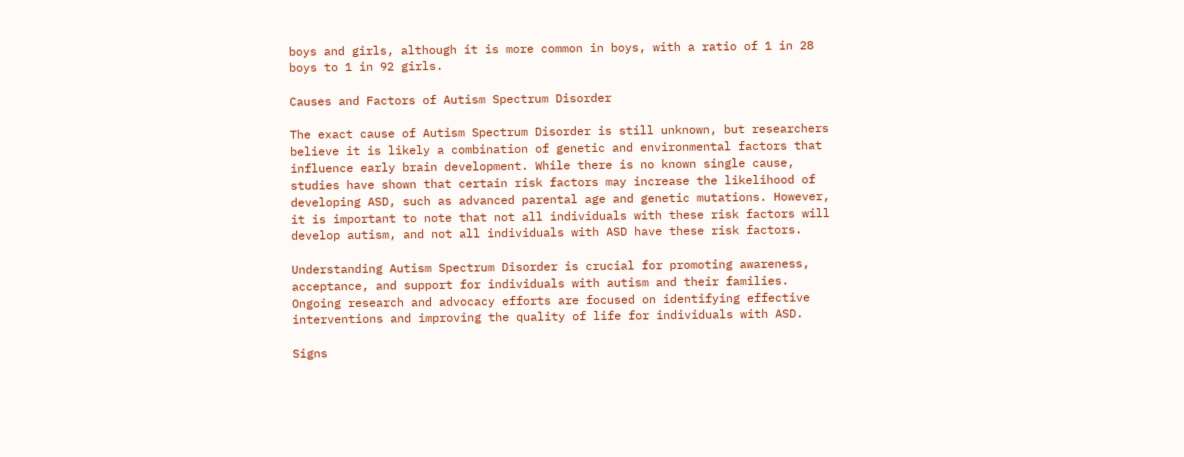boys and girls, although it is more common in boys, with a ratio of 1 in 28 boys to 1 in 92 girls.

Causes and Factors of Autism Spectrum Disorder

The exact cause of Autism Spectrum Disorder is still unknown, but researchers believe it is likely a combination of genetic and environmental factors that influence early brain development. While there is no known single cause, studies have shown that certain risk factors may increase the likelihood of developing ASD, such as advanced parental age and genetic mutations. However, it is important to note that not all individuals with these risk factors will develop autism, and not all individuals with ASD have these risk factors.

Understanding Autism Spectrum Disorder is crucial for promoting awareness, acceptance, and support for individuals with autism and their families. Ongoing research and advocacy efforts are focused on identifying effective interventions and improving the quality of life for individuals with ASD.

Signs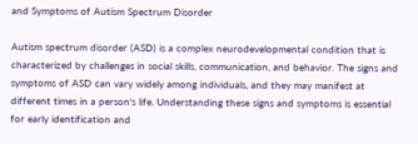and Symptoms of Autism Spectrum Disorder

Autism spectrum disorder (ASD) is a complex neurodevelopmental condition that is characterized by challenges in social skills, communication, and behavior. The signs and symptoms of ASD can vary widely among individuals, and they may manifest at different times in a person's life. Understanding these signs and symptoms is essential for early identification and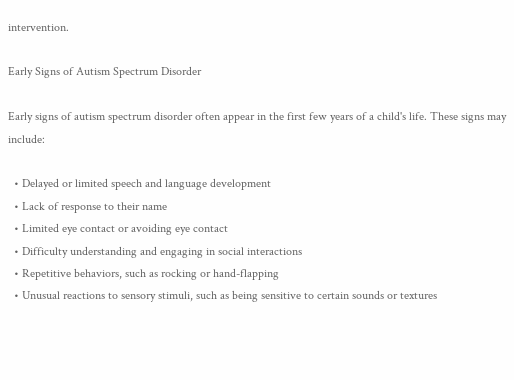intervention.

Early Signs of Autism Spectrum Disorder

Early signs of autism spectrum disorder often appear in the first few years of a child's life. These signs may include:

  • Delayed or limited speech and language development
  • Lack of response to their name
  • Limited eye contact or avoiding eye contact
  • Difficulty understanding and engaging in social interactions
  • Repetitive behaviors, such as rocking or hand-flapping
  • Unusual reactions to sensory stimuli, such as being sensitive to certain sounds or textures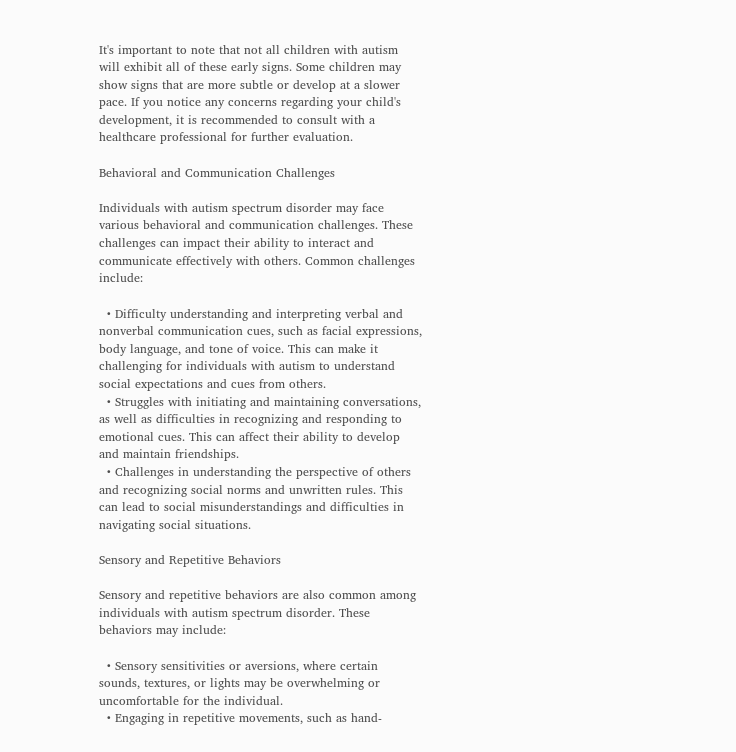It's important to note that not all children with autism will exhibit all of these early signs. Some children may show signs that are more subtle or develop at a slower pace. If you notice any concerns regarding your child's development, it is recommended to consult with a healthcare professional for further evaluation.

Behavioral and Communication Challenges

Individuals with autism spectrum disorder may face various behavioral and communication challenges. These challenges can impact their ability to interact and communicate effectively with others. Common challenges include:

  • Difficulty understanding and interpreting verbal and nonverbal communication cues, such as facial expressions, body language, and tone of voice. This can make it challenging for individuals with autism to understand social expectations and cues from others.
  • Struggles with initiating and maintaining conversations, as well as difficulties in recognizing and responding to emotional cues. This can affect their ability to develop and maintain friendships.
  • Challenges in understanding the perspective of others and recognizing social norms and unwritten rules. This can lead to social misunderstandings and difficulties in navigating social situations.

Sensory and Repetitive Behaviors

Sensory and repetitive behaviors are also common among individuals with autism spectrum disorder. These behaviors may include:

  • Sensory sensitivities or aversions, where certain sounds, textures, or lights may be overwhelming or uncomfortable for the individual.
  • Engaging in repetitive movements, such as hand-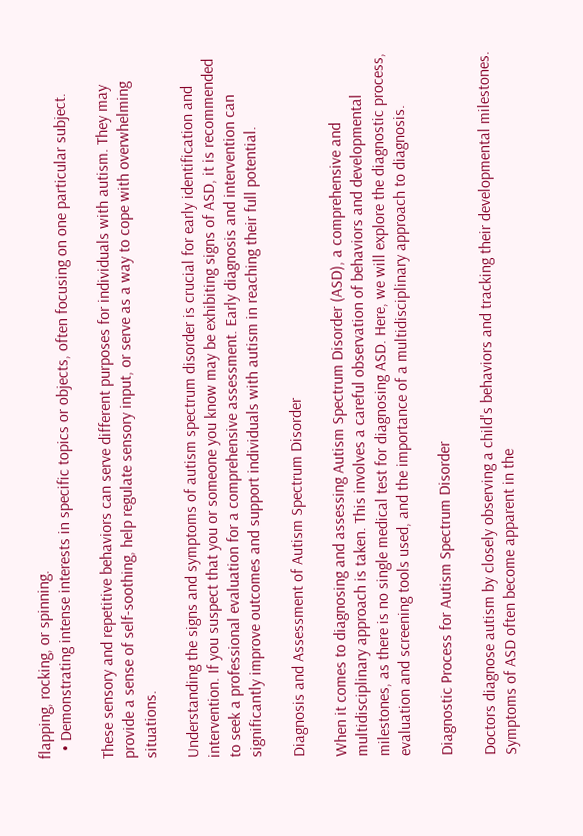flapping, rocking, or spinning.
  • Demonstrating intense interests in specific topics or objects, often focusing on one particular subject.

These sensory and repetitive behaviors can serve different purposes for individuals with autism. They may provide a sense of self-soothing, help regulate sensory input, or serve as a way to cope with overwhelming situations.

Understanding the signs and symptoms of autism spectrum disorder is crucial for early identification and intervention. If you suspect that you or someone you know may be exhibiting signs of ASD, it is recommended to seek a professional evaluation for a comprehensive assessment. Early diagnosis and intervention can significantly improve outcomes and support individuals with autism in reaching their full potential.

Diagnosis and Assessment of Autism Spectrum Disorder

When it comes to diagnosing and assessing Autism Spectrum Disorder (ASD), a comprehensive and multidisciplinary approach is taken. This involves a careful observation of behaviors and developmental milestones, as there is no single medical test for diagnosing ASD. Here, we will explore the diagnostic process, evaluation and screening tools used, and the importance of a multidisciplinary approach to diagnosis.

Diagnostic Process for Autism Spectrum Disorder

Doctors diagnose autism by closely observing a child's behaviors and tracking their developmental milestones. Symptoms of ASD often become apparent in the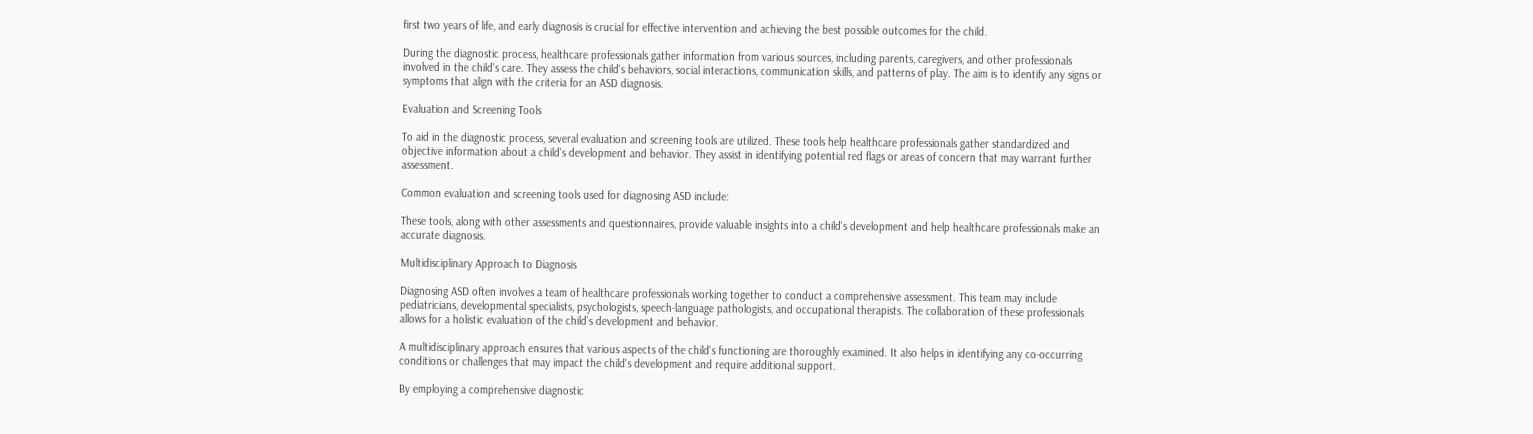first two years of life, and early diagnosis is crucial for effective intervention and achieving the best possible outcomes for the child.

During the diagnostic process, healthcare professionals gather information from various sources, including parents, caregivers, and other professionals involved in the child's care. They assess the child's behaviors, social interactions, communication skills, and patterns of play. The aim is to identify any signs or symptoms that align with the criteria for an ASD diagnosis.

Evaluation and Screening Tools

To aid in the diagnostic process, several evaluation and screening tools are utilized. These tools help healthcare professionals gather standardized and objective information about a child's development and behavior. They assist in identifying potential red flags or areas of concern that may warrant further assessment.

Common evaluation and screening tools used for diagnosing ASD include:

These tools, along with other assessments and questionnaires, provide valuable insights into a child's development and help healthcare professionals make an accurate diagnosis.

Multidisciplinary Approach to Diagnosis

Diagnosing ASD often involves a team of healthcare professionals working together to conduct a comprehensive assessment. This team may include pediatricians, developmental specialists, psychologists, speech-language pathologists, and occupational therapists. The collaboration of these professionals allows for a holistic evaluation of the child's development and behavior.

A multidisciplinary approach ensures that various aspects of the child's functioning are thoroughly examined. It also helps in identifying any co-occurring conditions or challenges that may impact the child's development and require additional support.

By employing a comprehensive diagnostic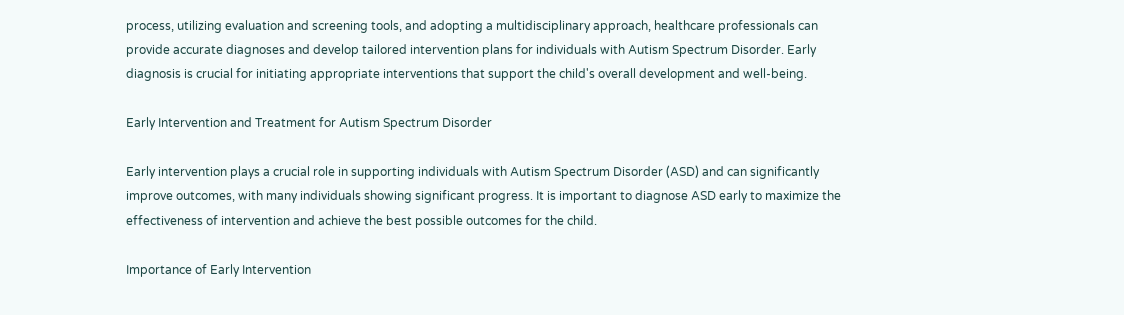process, utilizing evaluation and screening tools, and adopting a multidisciplinary approach, healthcare professionals can provide accurate diagnoses and develop tailored intervention plans for individuals with Autism Spectrum Disorder. Early diagnosis is crucial for initiating appropriate interventions that support the child's overall development and well-being.

Early Intervention and Treatment for Autism Spectrum Disorder

Early intervention plays a crucial role in supporting individuals with Autism Spectrum Disorder (ASD) and can significantly improve outcomes, with many individuals showing significant progress. It is important to diagnose ASD early to maximize the effectiveness of intervention and achieve the best possible outcomes for the child.

Importance of Early Intervention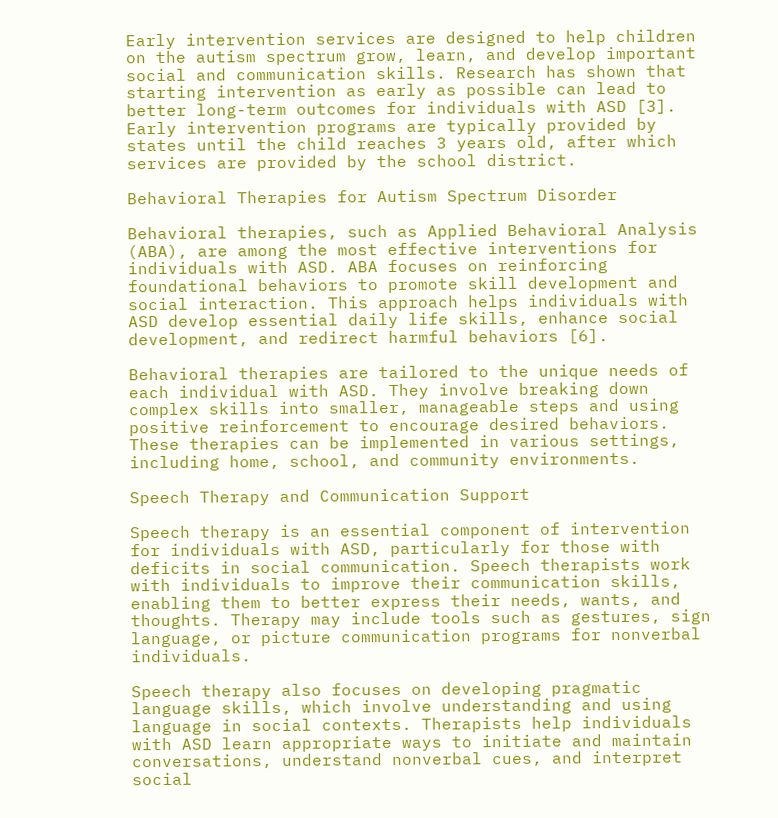Early intervention services are designed to help children on the autism spectrum grow, learn, and develop important social and communication skills. Research has shown that starting intervention as early as possible can lead to better long-term outcomes for individuals with ASD [3]. Early intervention programs are typically provided by states until the child reaches 3 years old, after which services are provided by the school district.

Behavioral Therapies for Autism Spectrum Disorder

Behavioral therapies, such as Applied Behavioral Analysis (ABA), are among the most effective interventions for individuals with ASD. ABA focuses on reinforcing foundational behaviors to promote skill development and social interaction. This approach helps individuals with ASD develop essential daily life skills, enhance social development, and redirect harmful behaviors [6].

Behavioral therapies are tailored to the unique needs of each individual with ASD. They involve breaking down complex skills into smaller, manageable steps and using positive reinforcement to encourage desired behaviors. These therapies can be implemented in various settings, including home, school, and community environments.

Speech Therapy and Communication Support

Speech therapy is an essential component of intervention for individuals with ASD, particularly for those with deficits in social communication. Speech therapists work with individuals to improve their communication skills, enabling them to better express their needs, wants, and thoughts. Therapy may include tools such as gestures, sign language, or picture communication programs for nonverbal individuals.

Speech therapy also focuses on developing pragmatic language skills, which involve understanding and using language in social contexts. Therapists help individuals with ASD learn appropriate ways to initiate and maintain conversations, understand nonverbal cues, and interpret social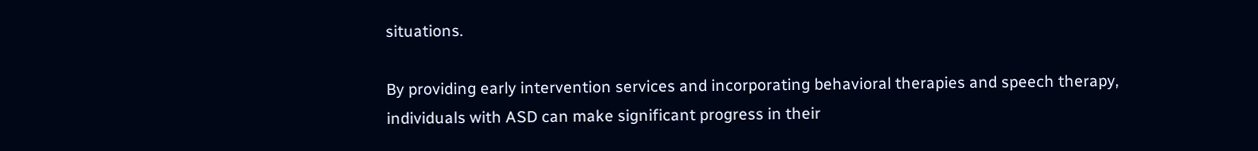situations.

By providing early intervention services and incorporating behavioral therapies and speech therapy, individuals with ASD can make significant progress in their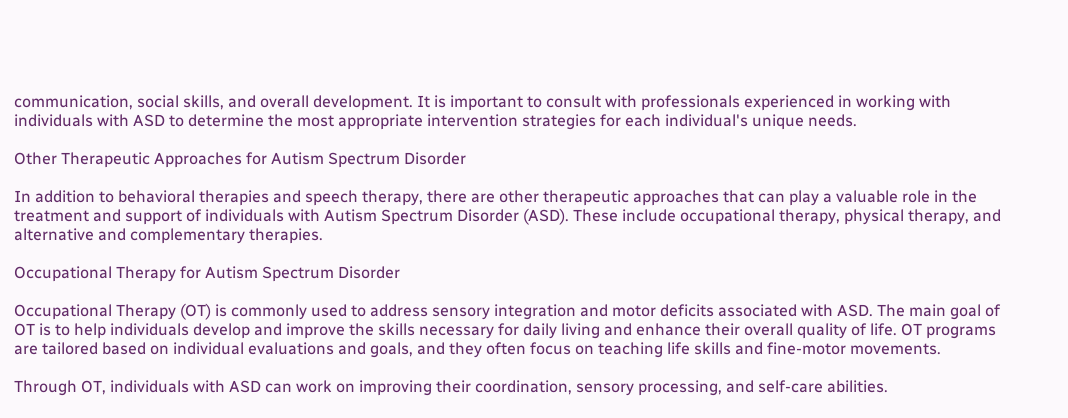communication, social skills, and overall development. It is important to consult with professionals experienced in working with individuals with ASD to determine the most appropriate intervention strategies for each individual's unique needs.

Other Therapeutic Approaches for Autism Spectrum Disorder

In addition to behavioral therapies and speech therapy, there are other therapeutic approaches that can play a valuable role in the treatment and support of individuals with Autism Spectrum Disorder (ASD). These include occupational therapy, physical therapy, and alternative and complementary therapies.

Occupational Therapy for Autism Spectrum Disorder

Occupational Therapy (OT) is commonly used to address sensory integration and motor deficits associated with ASD. The main goal of OT is to help individuals develop and improve the skills necessary for daily living and enhance their overall quality of life. OT programs are tailored based on individual evaluations and goals, and they often focus on teaching life skills and fine-motor movements.

Through OT, individuals with ASD can work on improving their coordination, sensory processing, and self-care abilities.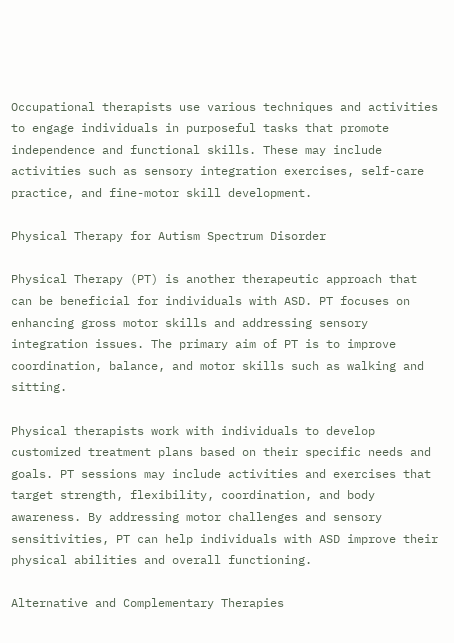Occupational therapists use various techniques and activities to engage individuals in purposeful tasks that promote independence and functional skills. These may include activities such as sensory integration exercises, self-care practice, and fine-motor skill development.

Physical Therapy for Autism Spectrum Disorder

Physical Therapy (PT) is another therapeutic approach that can be beneficial for individuals with ASD. PT focuses on enhancing gross motor skills and addressing sensory integration issues. The primary aim of PT is to improve coordination, balance, and motor skills such as walking and sitting.

Physical therapists work with individuals to develop customized treatment plans based on their specific needs and goals. PT sessions may include activities and exercises that target strength, flexibility, coordination, and body awareness. By addressing motor challenges and sensory sensitivities, PT can help individuals with ASD improve their physical abilities and overall functioning.

Alternative and Complementary Therapies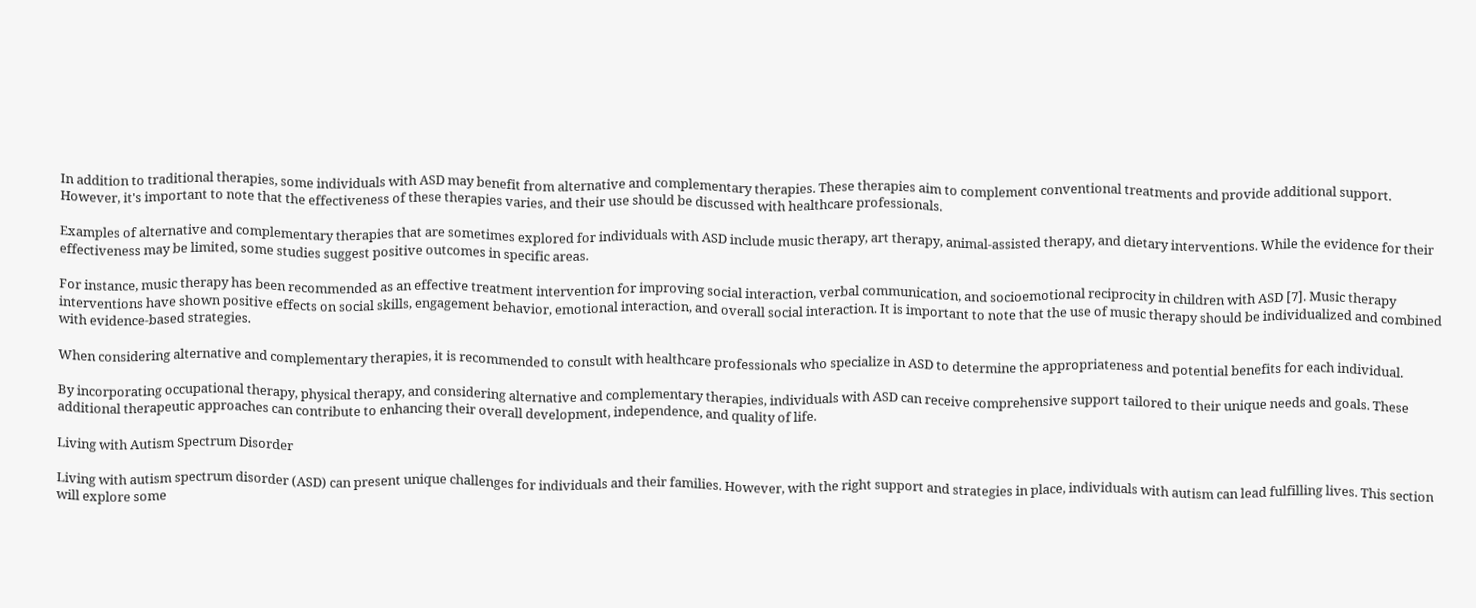In addition to traditional therapies, some individuals with ASD may benefit from alternative and complementary therapies. These therapies aim to complement conventional treatments and provide additional support. However, it's important to note that the effectiveness of these therapies varies, and their use should be discussed with healthcare professionals.

Examples of alternative and complementary therapies that are sometimes explored for individuals with ASD include music therapy, art therapy, animal-assisted therapy, and dietary interventions. While the evidence for their effectiveness may be limited, some studies suggest positive outcomes in specific areas.

For instance, music therapy has been recommended as an effective treatment intervention for improving social interaction, verbal communication, and socioemotional reciprocity in children with ASD [7]. Music therapy interventions have shown positive effects on social skills, engagement behavior, emotional interaction, and overall social interaction. It is important to note that the use of music therapy should be individualized and combined with evidence-based strategies.

When considering alternative and complementary therapies, it is recommended to consult with healthcare professionals who specialize in ASD to determine the appropriateness and potential benefits for each individual.

By incorporating occupational therapy, physical therapy, and considering alternative and complementary therapies, individuals with ASD can receive comprehensive support tailored to their unique needs and goals. These additional therapeutic approaches can contribute to enhancing their overall development, independence, and quality of life.

Living with Autism Spectrum Disorder

Living with autism spectrum disorder (ASD) can present unique challenges for individuals and their families. However, with the right support and strategies in place, individuals with autism can lead fulfilling lives. This section will explore some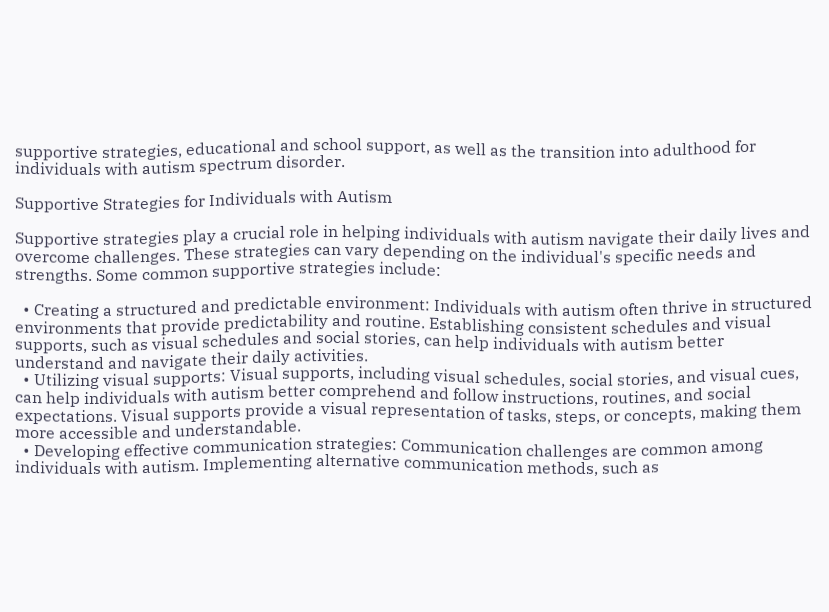supportive strategies, educational and school support, as well as the transition into adulthood for individuals with autism spectrum disorder.

Supportive Strategies for Individuals with Autism

Supportive strategies play a crucial role in helping individuals with autism navigate their daily lives and overcome challenges. These strategies can vary depending on the individual's specific needs and strengths. Some common supportive strategies include:

  • Creating a structured and predictable environment: Individuals with autism often thrive in structured environments that provide predictability and routine. Establishing consistent schedules and visual supports, such as visual schedules and social stories, can help individuals with autism better understand and navigate their daily activities.
  • Utilizing visual supports: Visual supports, including visual schedules, social stories, and visual cues, can help individuals with autism better comprehend and follow instructions, routines, and social expectations. Visual supports provide a visual representation of tasks, steps, or concepts, making them more accessible and understandable.
  • Developing effective communication strategies: Communication challenges are common among individuals with autism. Implementing alternative communication methods, such as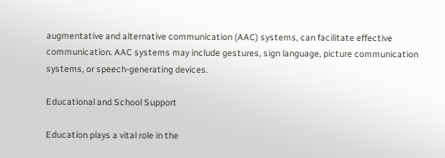augmentative and alternative communication (AAC) systems, can facilitate effective communication. AAC systems may include gestures, sign language, picture communication systems, or speech-generating devices.

Educational and School Support

Education plays a vital role in the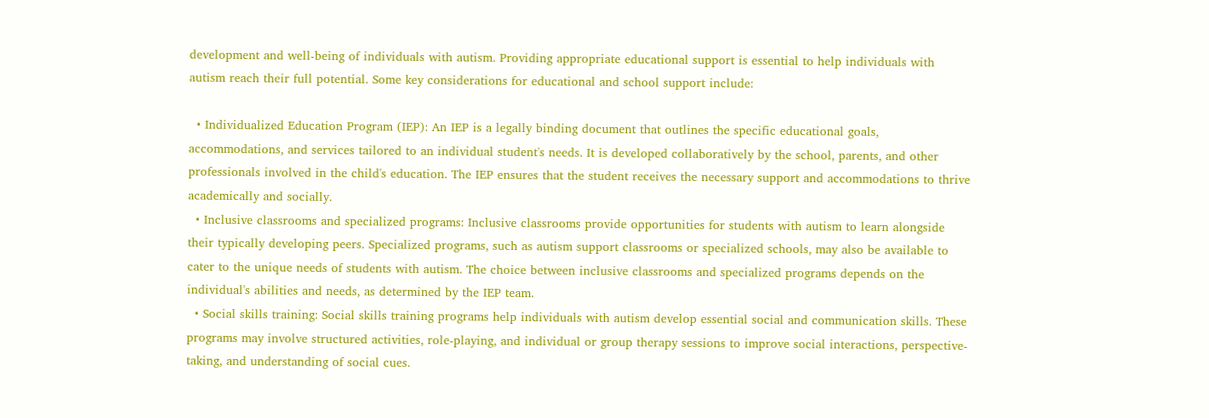development and well-being of individuals with autism. Providing appropriate educational support is essential to help individuals with autism reach their full potential. Some key considerations for educational and school support include:

  • Individualized Education Program (IEP): An IEP is a legally binding document that outlines the specific educational goals, accommodations, and services tailored to an individual student's needs. It is developed collaboratively by the school, parents, and other professionals involved in the child's education. The IEP ensures that the student receives the necessary support and accommodations to thrive academically and socially.
  • Inclusive classrooms and specialized programs: Inclusive classrooms provide opportunities for students with autism to learn alongside their typically developing peers. Specialized programs, such as autism support classrooms or specialized schools, may also be available to cater to the unique needs of students with autism. The choice between inclusive classrooms and specialized programs depends on the individual's abilities and needs, as determined by the IEP team.
  • Social skills training: Social skills training programs help individuals with autism develop essential social and communication skills. These programs may involve structured activities, role-playing, and individual or group therapy sessions to improve social interactions, perspective-taking, and understanding of social cues.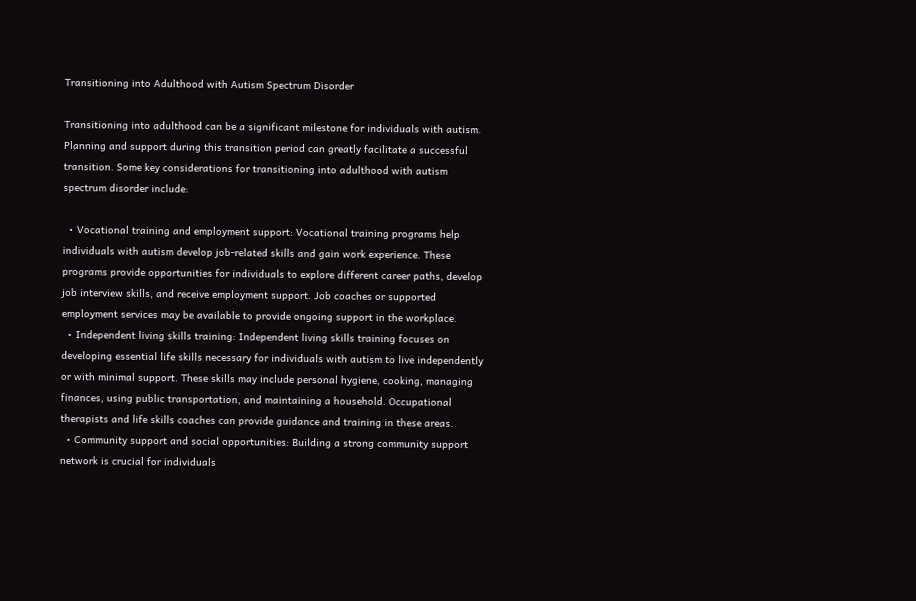Transitioning into Adulthood with Autism Spectrum Disorder

Transitioning into adulthood can be a significant milestone for individuals with autism. Planning and support during this transition period can greatly facilitate a successful transition. Some key considerations for transitioning into adulthood with autism spectrum disorder include:

  • Vocational training and employment support: Vocational training programs help individuals with autism develop job-related skills and gain work experience. These programs provide opportunities for individuals to explore different career paths, develop job interview skills, and receive employment support. Job coaches or supported employment services may be available to provide ongoing support in the workplace.
  • Independent living skills training: Independent living skills training focuses on developing essential life skills necessary for individuals with autism to live independently or with minimal support. These skills may include personal hygiene, cooking, managing finances, using public transportation, and maintaining a household. Occupational therapists and life skills coaches can provide guidance and training in these areas.
  • Community support and social opportunities: Building a strong community support network is crucial for individuals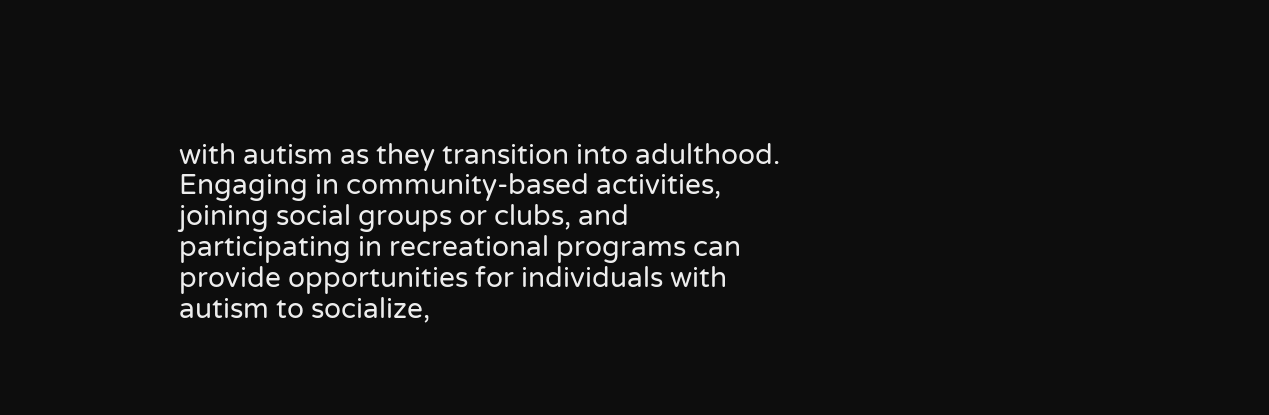with autism as they transition into adulthood. Engaging in community-based activities, joining social groups or clubs, and participating in recreational programs can provide opportunities for individuals with autism to socialize,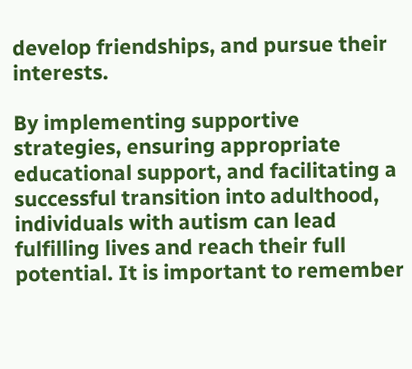develop friendships, and pursue their interests.

By implementing supportive strategies, ensuring appropriate educational support, and facilitating a successful transition into adulthood, individuals with autism can lead fulfilling lives and reach their full potential. It is important to remember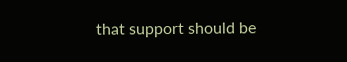that support should be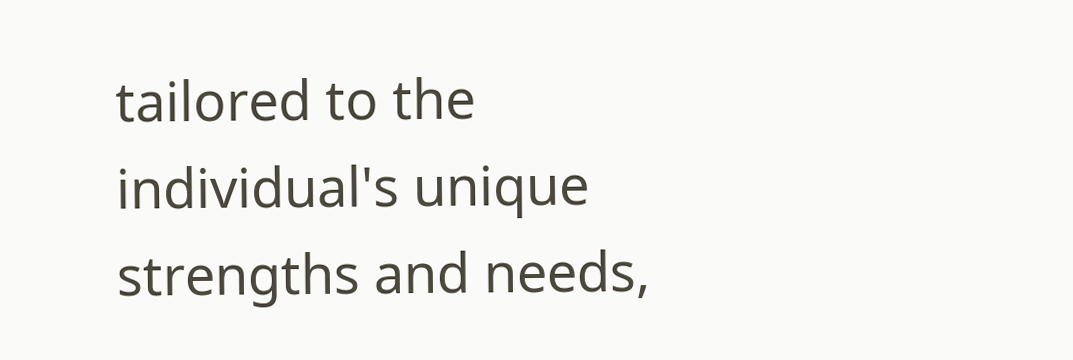tailored to the individual's unique strengths and needs,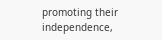promoting their independence,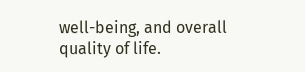well-being, and overall quality of life.